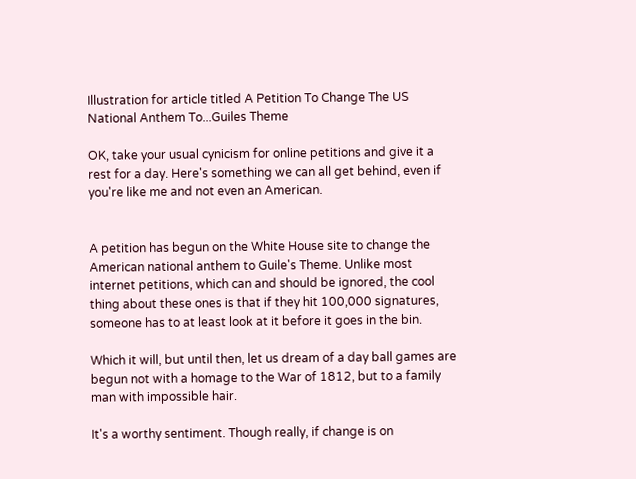Illustration for article titled A Petition To Change The US National Anthem To...Guiles Theme

OK, take your usual cynicism for online petitions and give it a rest for a day. Here's something we can all get behind, even if you're like me and not even an American.


A petition has begun on the White House site to change the American national anthem to Guile's Theme. Unlike most internet petitions, which can and should be ignored, the cool thing about these ones is that if they hit 100,000 signatures, someone has to at least look at it before it goes in the bin.

Which it will, but until then, let us dream of a day ball games are begun not with a homage to the War of 1812, but to a family man with impossible hair.

It's a worthy sentiment. Though really, if change is on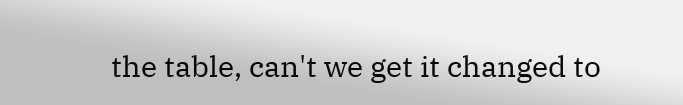the table, can't we get it changed to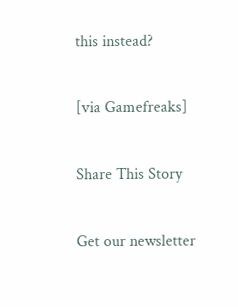this instead?

[via Gamefreaks]

Share This Story

Get our newsletter